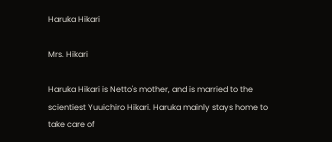Haruka Hikari

Mrs. Hikari

Haruka Hikari is Netto's mother, and is married to the scientiest Yuuichiro Hikari. Haruka mainly stays home to take care of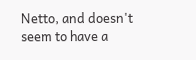Netto, and doesn't seem to have a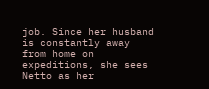job. Since her husband is constantly away from home on expeditions, she sees Netto as her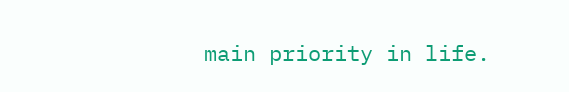main priority in life.